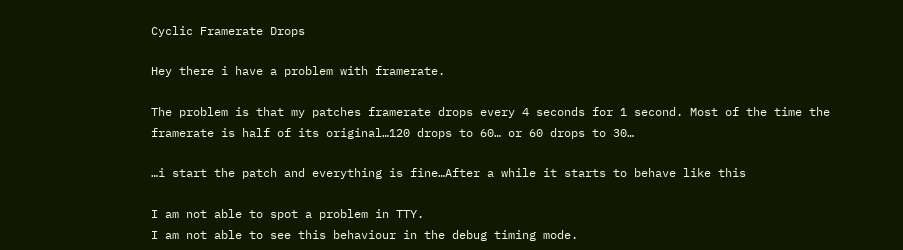Cyclic Framerate Drops

Hey there i have a problem with framerate.

The problem is that my patches framerate drops every 4 seconds for 1 second. Most of the time the framerate is half of its original…120 drops to 60… or 60 drops to 30…

…i start the patch and everything is fine…After a while it starts to behave like this

I am not able to spot a problem in TTY.
I am not able to see this behaviour in the debug timing mode.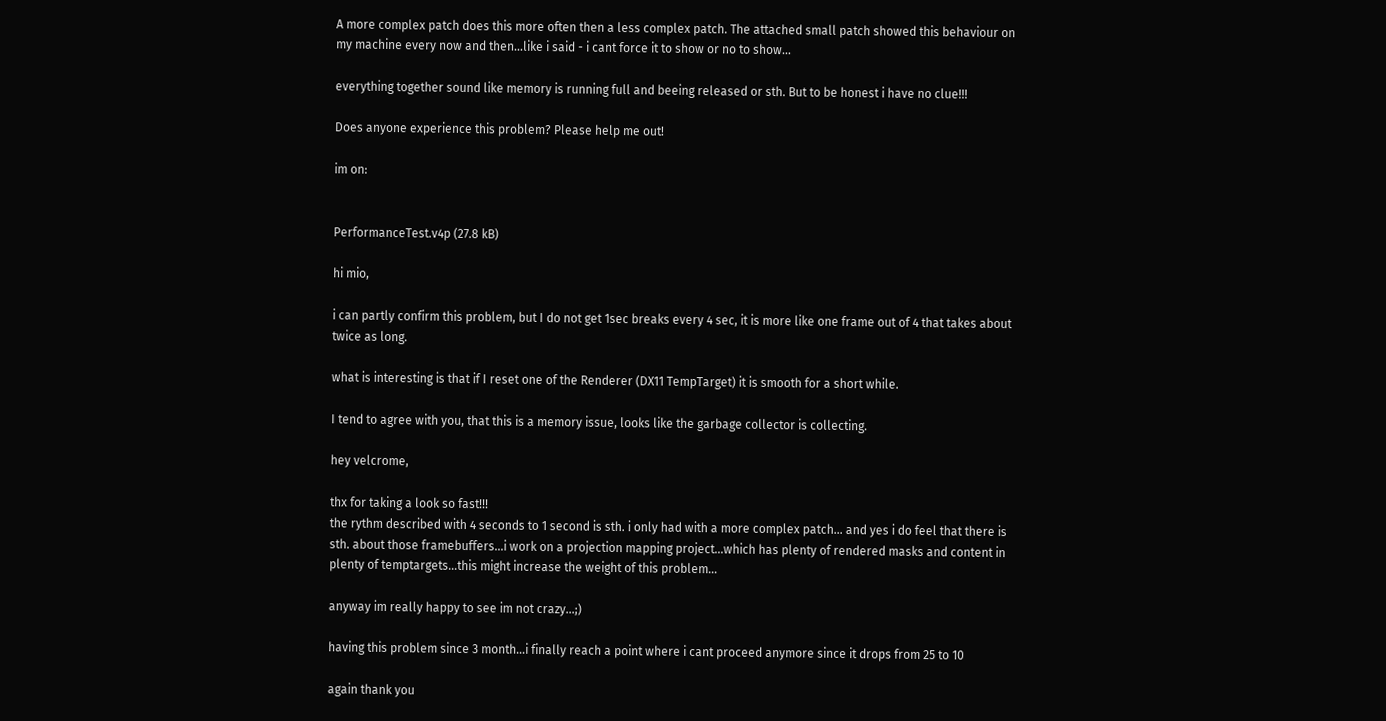A more complex patch does this more often then a less complex patch. The attached small patch showed this behaviour on my machine every now and then…like i said - i cant force it to show or no to show…

everything together sound like memory is running full and beeing released or sth. But to be honest i have no clue!!!

Does anyone experience this problem? Please help me out!

im on:


PerformanceTest.v4p (27.8 kB)

hi mio,

i can partly confirm this problem, but I do not get 1sec breaks every 4 sec, it is more like one frame out of 4 that takes about twice as long.

what is interesting is that if I reset one of the Renderer (DX11 TempTarget) it is smooth for a short while.

I tend to agree with you, that this is a memory issue, looks like the garbage collector is collecting.

hey velcrome,

thx for taking a look so fast!!!
the rythm described with 4 seconds to 1 second is sth. i only had with a more complex patch… and yes i do feel that there is sth. about those framebuffers…i work on a projection mapping project…which has plenty of rendered masks and content in plenty of temptargets…this might increase the weight of this problem…

anyway im really happy to see im not crazy…;)

having this problem since 3 month…i finally reach a point where i cant proceed anymore since it drops from 25 to 10

again thank you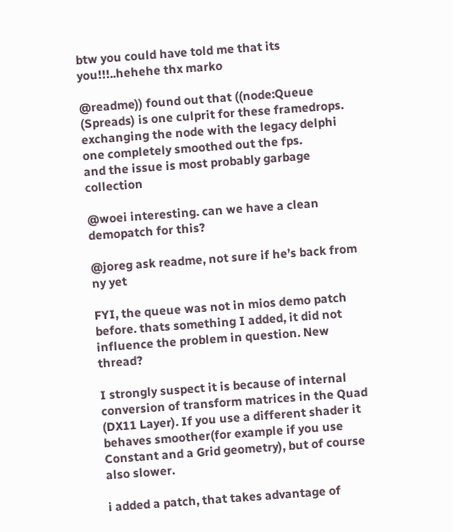btw you could have told me that its you!!!..hehehe thx marko

@readme)) found out that ((node:Queue (Spreads) is one culprit for these framedrops. exchanging the node with the legacy delphi one completely smoothed out the fps.
and the issue is most probably garbage collection

@woei interesting. can we have a clean demopatch for this?

@joreg ask readme, not sure if he’s back from ny yet

FYI, the queue was not in mios demo patch before. thats something I added, it did not influence the problem in question. New thread?

I strongly suspect it is because of internal conversion of transform matrices in the Quad (DX11 Layer). If you use a different shader it behaves smoother(for example if you use Constant and a Grid geometry), but of course also slower.

i added a patch, that takes advantage of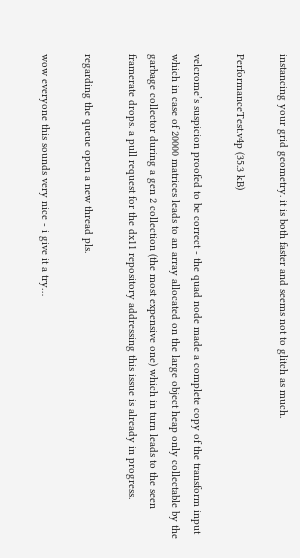instancing your grid geometry. it is both faster and seems not to glitch as much.

PerformanceTest.v4p (35.3 kB)

velcrome’s suspicion proofed to be correct - the quad node made a complete copy of the transform input which in case of 20000 matrices leads to an array allocated on the large object heap only collectable by the garbage collector during a gen 2 collection (the most expensive one) which in turn leads to the seen framerate drops. a pull request for the dx11 repository addressing this issue is already in progress.

regarding the queue open a new thread pls.

wow everyone this sounds very nice - i give it a try…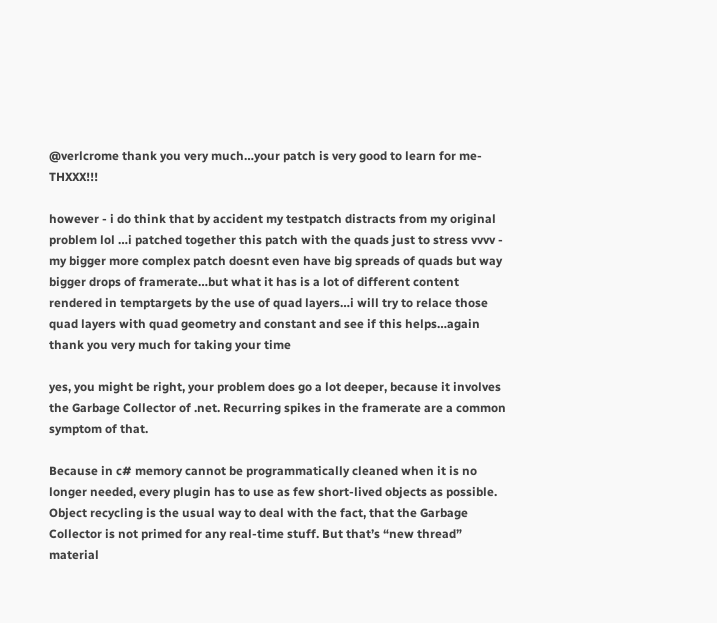@verlcrome thank you very much…your patch is very good to learn for me- THXXX!!!

however - i do think that by accident my testpatch distracts from my original problem lol …i patched together this patch with the quads just to stress vvvv - my bigger more complex patch doesnt even have big spreads of quads but way bigger drops of framerate…but what it has is a lot of different content rendered in temptargets by the use of quad layers…i will try to relace those quad layers with quad geometry and constant and see if this helps…again thank you very much for taking your time

yes, you might be right, your problem does go a lot deeper, because it involves the Garbage Collector of .net. Recurring spikes in the framerate are a common symptom of that.

Because in c# memory cannot be programmatically cleaned when it is no longer needed, every plugin has to use as few short-lived objects as possible. Object recycling is the usual way to deal with the fact, that the Garbage Collector is not primed for any real-time stuff. But that’s “new thread” material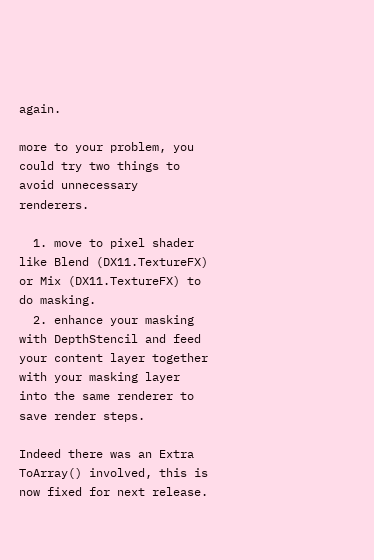again.

more to your problem, you could try two things to avoid unnecessary renderers.

  1. move to pixel shader like Blend (DX11.TextureFX) or Mix (DX11.TextureFX) to do masking.
  2. enhance your masking with DepthStencil and feed your content layer together with your masking layer into the same renderer to save render steps.

Indeed there was an Extra ToArray() involved, this is now fixed for next release.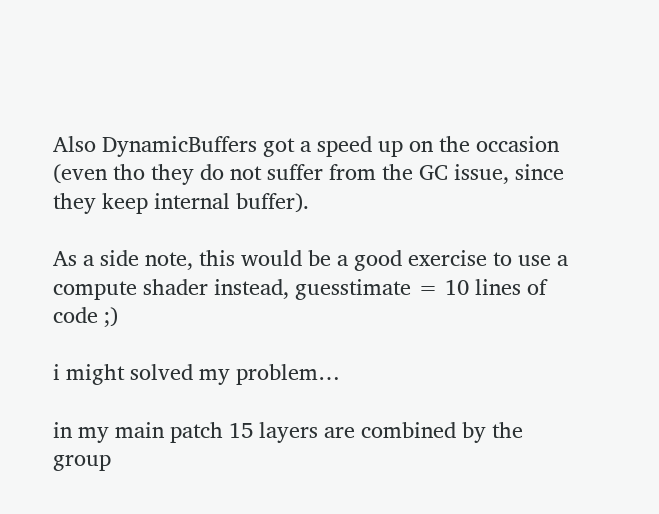Also DynamicBuffers got a speed up on the occasion (even tho they do not suffer from the GC issue, since they keep internal buffer).

As a side note, this would be a good exercise to use a compute shader instead, guesstimate = 10 lines of code ;)

i might solved my problem…

in my main patch 15 layers are combined by the group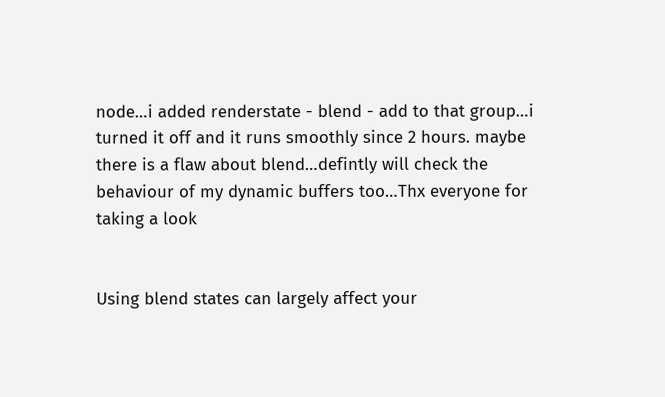node…i added renderstate - blend - add to that group…i turned it off and it runs smoothly since 2 hours. maybe there is a flaw about blend…defintly will check the behaviour of my dynamic buffers too…Thx everyone for taking a look


Using blend states can largely affect your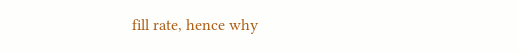fill rate, hence why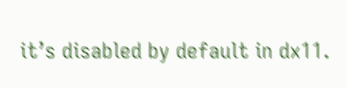it’s disabled by default in dx11.